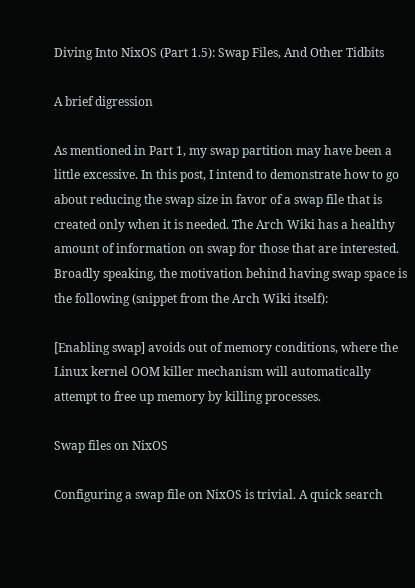Diving Into NixOS (Part 1.5): Swap Files, And Other Tidbits

A brief digression

As mentioned in Part 1, my swap partition may have been a little excessive. In this post, I intend to demonstrate how to go about reducing the swap size in favor of a swap file that is created only when it is needed. The Arch Wiki has a healthy amount of information on swap for those that are interested. Broadly speaking, the motivation behind having swap space is the following (snippet from the Arch Wiki itself):

[Enabling swap] avoids out of memory conditions, where the Linux kernel OOM killer mechanism will automatically attempt to free up memory by killing processes.

Swap files on NixOS

Configuring a swap file on NixOS is trivial. A quick search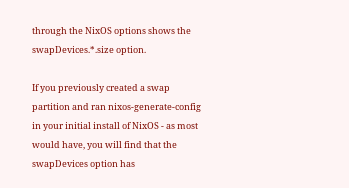through the NixOS options shows the swapDevices.*.size option.

If you previously created a swap partition and ran nixos-generate-config in your initial install of NixOS - as most would have, you will find that the swapDevices option has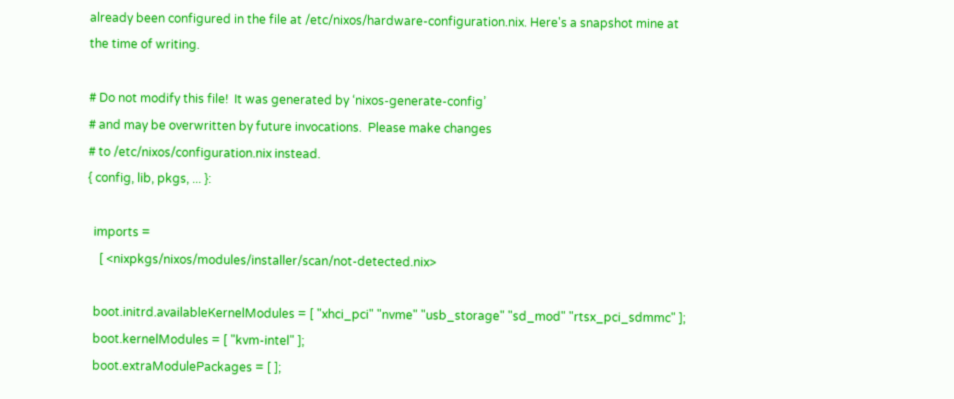already been configured in the file at /etc/nixos/hardware-configuration.nix. Here's a snapshot mine at the time of writing.

# Do not modify this file!  It was generated by ‘nixos-generate-config’
# and may be overwritten by future invocations.  Please make changes
# to /etc/nixos/configuration.nix instead.
{ config, lib, pkgs, ... }:

  imports =
    [ <nixpkgs/nixos/modules/installer/scan/not-detected.nix>

  boot.initrd.availableKernelModules = [ "xhci_pci" "nvme" "usb_storage" "sd_mod" "rtsx_pci_sdmmc" ];
  boot.kernelModules = [ "kvm-intel" ];
  boot.extraModulePackages = [ ];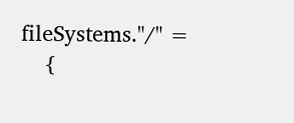fileSystems."/" =
    {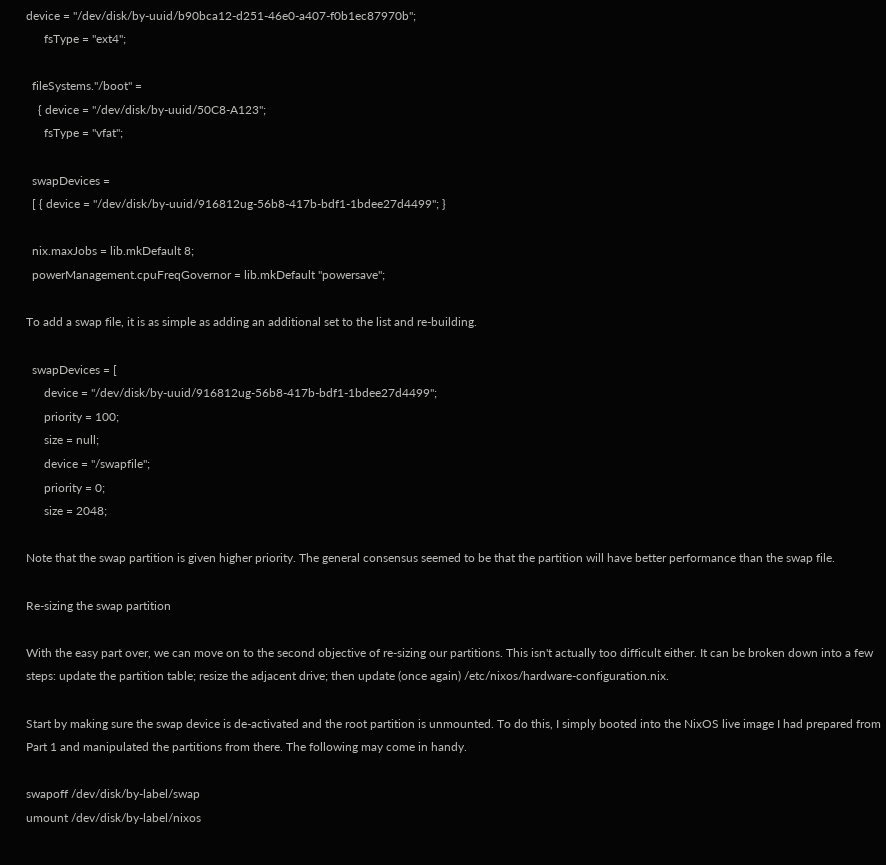device = "/dev/disk/by-uuid/b90bca12-d251-46e0-a407-f0b1ec87970b";
      fsType = "ext4";

  fileSystems."/boot" =
    { device = "/dev/disk/by-uuid/50C8-A123";
      fsType = "vfat";

  swapDevices =
  [ { device = "/dev/disk/by-uuid/916812ug-56b8-417b-bdf1-1bdee27d4499"; }

  nix.maxJobs = lib.mkDefault 8;
  powerManagement.cpuFreqGovernor = lib.mkDefault "powersave";

To add a swap file, it is as simple as adding an additional set to the list and re-building.

  swapDevices = [
      device = "/dev/disk/by-uuid/916812ug-56b8-417b-bdf1-1bdee27d4499";
      priority = 100;
      size = null;
      device = "/swapfile";
      priority = 0;
      size = 2048;

Note that the swap partition is given higher priority. The general consensus seemed to be that the partition will have better performance than the swap file.

Re-sizing the swap partition

With the easy part over, we can move on to the second objective of re-sizing our partitions. This isn't actually too difficult either. It can be broken down into a few steps: update the partition table; resize the adjacent drive; then update (once again) /etc/nixos/hardware-configuration.nix.

Start by making sure the swap device is de-activated and the root partition is unmounted. To do this, I simply booted into the NixOS live image I had prepared from Part 1 and manipulated the partitions from there. The following may come in handy.

swapoff /dev/disk/by-label/swap
umount /dev/disk/by-label/nixos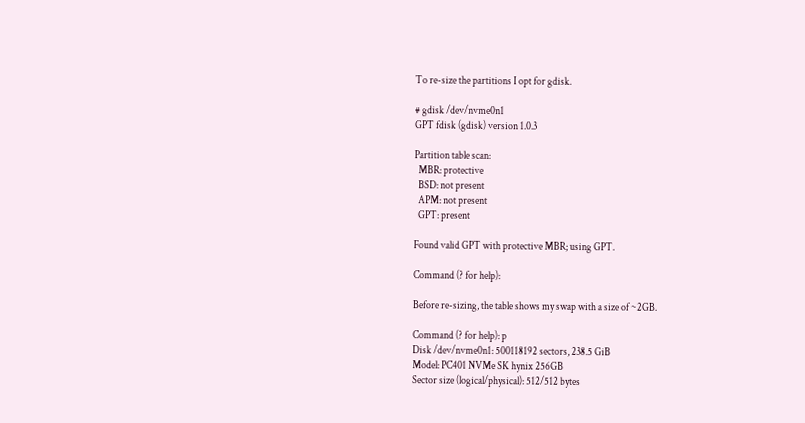To re-size the partitions I opt for gdisk.

# gdisk /dev/nvme0n1
GPT fdisk (gdisk) version 1.0.3

Partition table scan:
  MBR: protective
  BSD: not present
  APM: not present
  GPT: present

Found valid GPT with protective MBR; using GPT.

Command (? for help):

Before re-sizing, the table shows my swap with a size of ~2GB.

Command (? for help): p
Disk /dev/nvme0n1: 500118192 sectors, 238.5 GiB
Model: PC401 NVMe SK hynix 256GB
Sector size (logical/physical): 512/512 bytes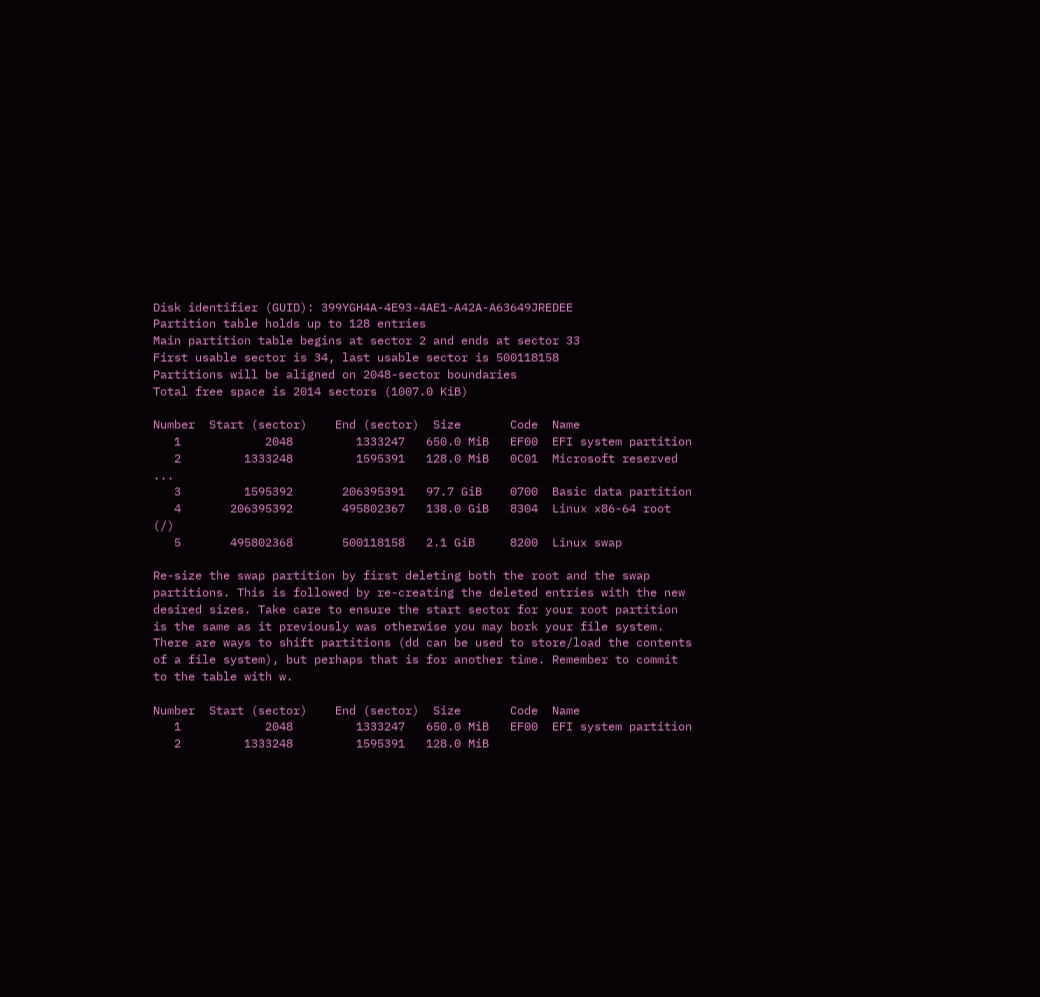Disk identifier (GUID): 399YGH4A-4E93-4AE1-A42A-A63649JREDEE
Partition table holds up to 128 entries
Main partition table begins at sector 2 and ends at sector 33
First usable sector is 34, last usable sector is 500118158
Partitions will be aligned on 2048-sector boundaries
Total free space is 2014 sectors (1007.0 KiB)

Number  Start (sector)    End (sector)  Size       Code  Name
   1            2048         1333247   650.0 MiB   EF00  EFI system partition
   2         1333248         1595391   128.0 MiB   0C01  Microsoft reserved ...
   3         1595392       206395391   97.7 GiB    0700  Basic data partition
   4       206395392       495802367   138.0 GiB   8304  Linux x86-64 root (/)
   5       495802368       500118158   2.1 GiB     8200  Linux swap

Re-size the swap partition by first deleting both the root and the swap partitions. This is followed by re-creating the deleted entries with the new desired sizes. Take care to ensure the start sector for your root partition is the same as it previously was otherwise you may bork your file system. There are ways to shift partitions (dd can be used to store/load the contents of a file system), but perhaps that is for another time. Remember to commit to the table with w.

Number  Start (sector)    End (sector)  Size       Code  Name
   1            2048         1333247   650.0 MiB   EF00  EFI system partition
   2         1333248         1595391   128.0 MiB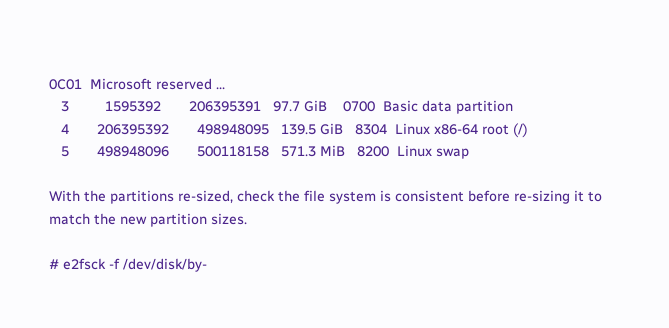0C01  Microsoft reserved ...
   3         1595392       206395391   97.7 GiB    0700  Basic data partition
   4       206395392       498948095   139.5 GiB   8304  Linux x86-64 root (/)
   5       498948096       500118158   571.3 MiB   8200  Linux swap

With the partitions re-sized, check the file system is consistent before re-sizing it to match the new partition sizes.

# e2fsck -f /dev/disk/by-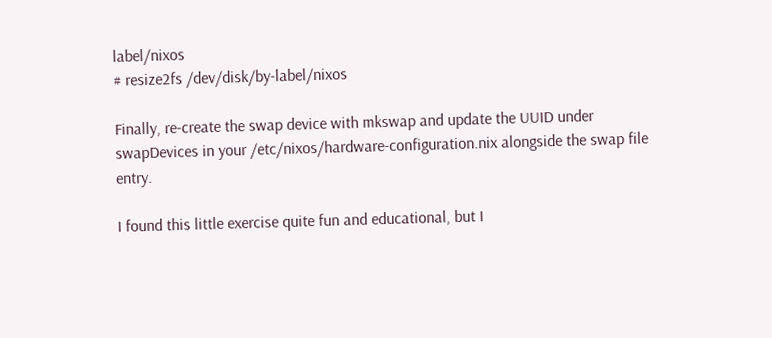label/nixos
# resize2fs /dev/disk/by-label/nixos

Finally, re-create the swap device with mkswap and update the UUID under swapDevices in your /etc/nixos/hardware-configuration.nix alongside the swap file entry.

I found this little exercise quite fun and educational, but I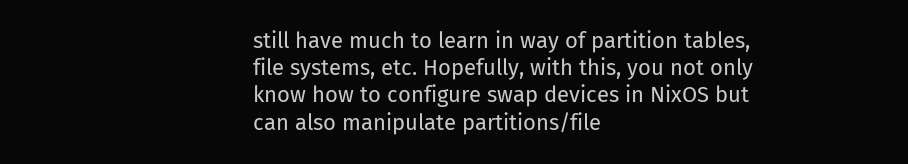still have much to learn in way of partition tables, file systems, etc. Hopefully, with this, you not only know how to configure swap devices in NixOS but can also manipulate partitions/file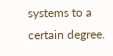systems to a certain degree.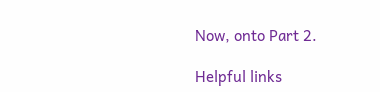Now, onto Part 2.

Helpful links